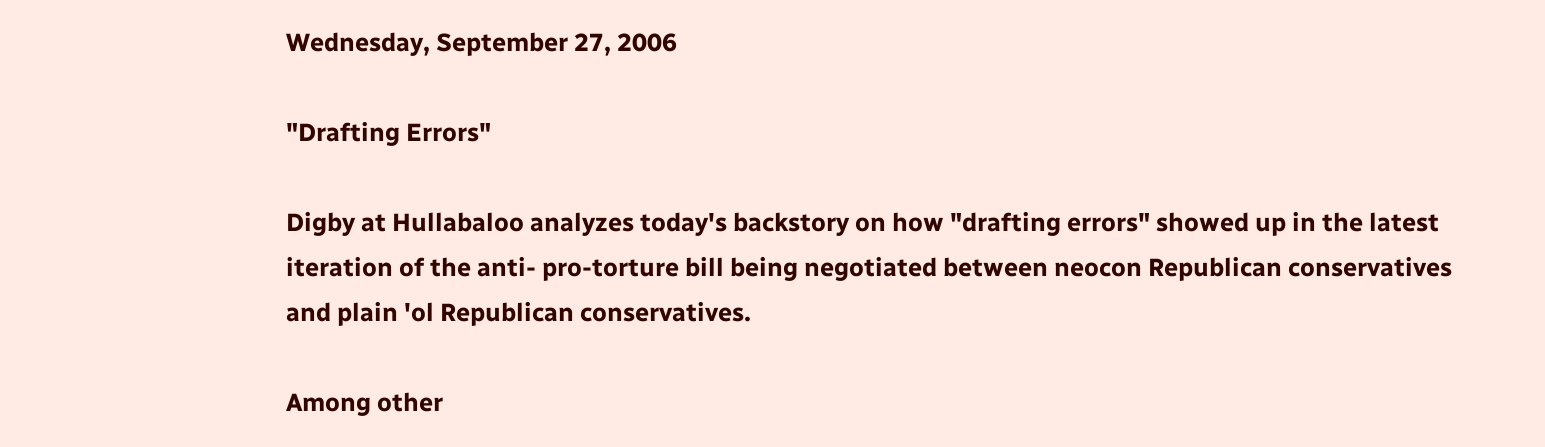Wednesday, September 27, 2006

"Drafting Errors"

Digby at Hullabaloo analyzes today's backstory on how "drafting errors" showed up in the latest iteration of the anti- pro-torture bill being negotiated between neocon Republican conservatives and plain 'ol Republican conservatives.

Among other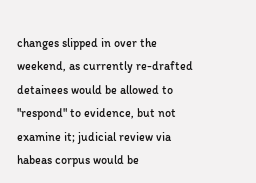changes slipped in over the weekend, as currently re-drafted detainees would be allowed to "respond" to evidence, but not examine it; judicial review via habeas corpus would be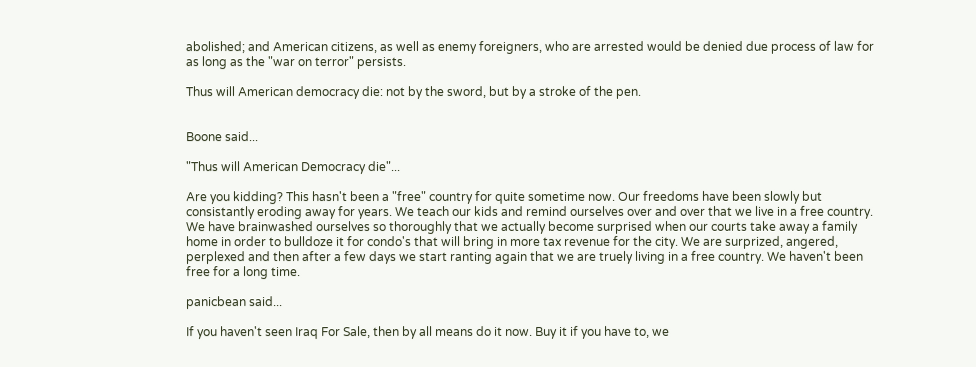abolished; and American citizens, as well as enemy foreigners, who are arrested would be denied due process of law for as long as the "war on terror" persists.

Thus will American democracy die: not by the sword, but by a stroke of the pen.


Boone said...

"Thus will American Democracy die"...

Are you kidding? This hasn't been a "free" country for quite sometime now. Our freedoms have been slowly but consistantly eroding away for years. We teach our kids and remind ourselves over and over that we live in a free country. We have brainwashed ourselves so thoroughly that we actually become surprised when our courts take away a family home in order to bulldoze it for condo's that will bring in more tax revenue for the city. We are surprized, angered, perplexed and then after a few days we start ranting again that we are truely living in a free country. We haven't been free for a long time.

panicbean said...

If you haven't seen Iraq For Sale, then by all means do it now. Buy it if you have to, we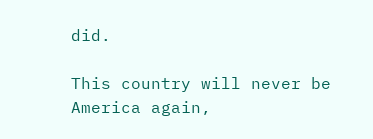did.

This country will never be America again,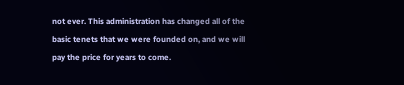not ever. This administration has changed all of the basic tenets that we were founded on, and we will pay the price for years to come.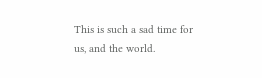This is such a sad time for us, and the world.